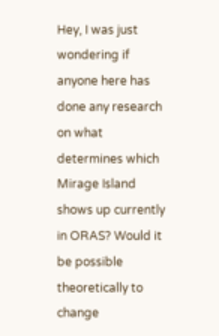Hey, I was just wondering if anyone here has done any research on what determines which Mirage Island shows up currently in ORAS? Would it be possible theoretically to change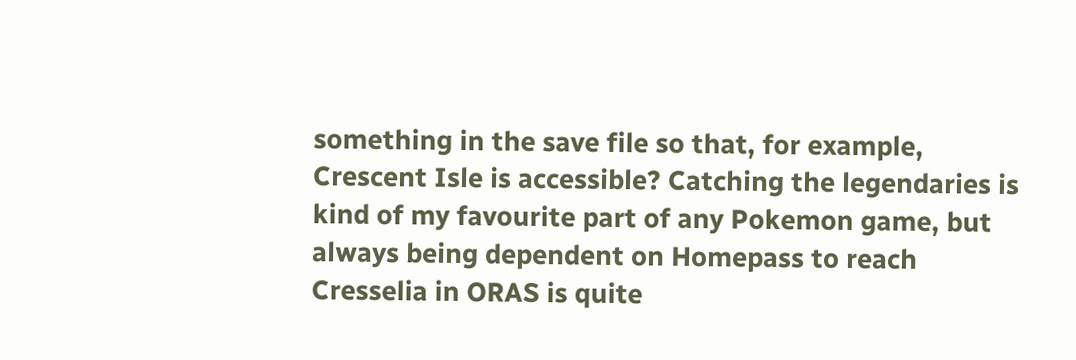something in the save file so that, for example, Crescent Isle is accessible? Catching the legendaries is kind of my favourite part of any Pokemon game, but always being dependent on Homepass to reach Cresselia in ORAS is quite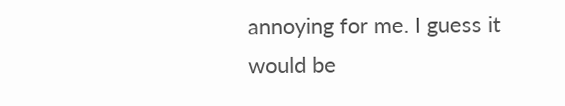annoying for me. I guess it would be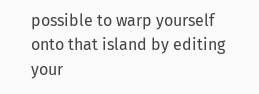possible to warp yourself onto that island by editing your